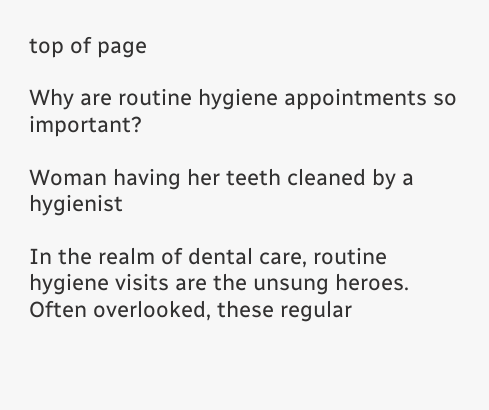top of page

Why are routine hygiene appointments so important?

Woman having her teeth cleaned by a hygienist

In the realm of dental care, routine hygiene visits are the unsung heroes. Often overlooked, these regular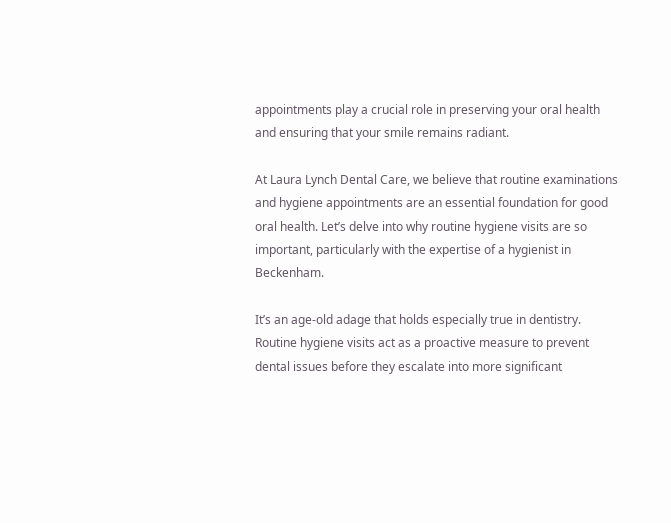appointments play a crucial role in preserving your oral health and ensuring that your smile remains radiant.

At Laura Lynch Dental Care, we believe that routine examinations and hygiene appointments are an essential foundation for good oral health. Let’s delve into why routine hygiene visits are so important, particularly with the expertise of a hygienist in Beckenham.

It’s an age-old adage that holds especially true in dentistry. Routine hygiene visits act as a proactive measure to prevent dental issues before they escalate into more significant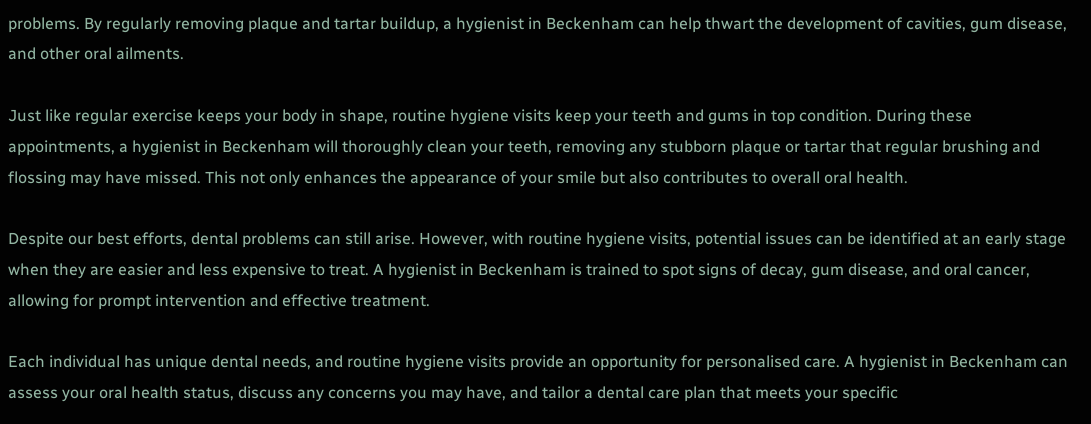problems. By regularly removing plaque and tartar buildup, a hygienist in Beckenham can help thwart the development of cavities, gum disease, and other oral ailments.

Just like regular exercise keeps your body in shape, routine hygiene visits keep your teeth and gums in top condition. During these appointments, a hygienist in Beckenham will thoroughly clean your teeth, removing any stubborn plaque or tartar that regular brushing and flossing may have missed. This not only enhances the appearance of your smile but also contributes to overall oral health.

Despite our best efforts, dental problems can still arise. However, with routine hygiene visits, potential issues can be identified at an early stage when they are easier and less expensive to treat. A hygienist in Beckenham is trained to spot signs of decay, gum disease, and oral cancer, allowing for prompt intervention and effective treatment.

Each individual has unique dental needs, and routine hygiene visits provide an opportunity for personalised care. A hygienist in Beckenham can assess your oral health status, discuss any concerns you may have, and tailor a dental care plan that meets your specific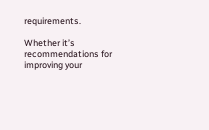requirements.

Whether it’s recommendations for improving your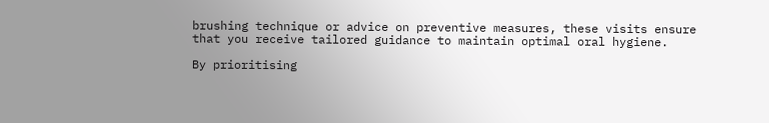brushing technique or advice on preventive measures, these visits ensure that you receive tailored guidance to maintain optimal oral hygiene.

By prioritising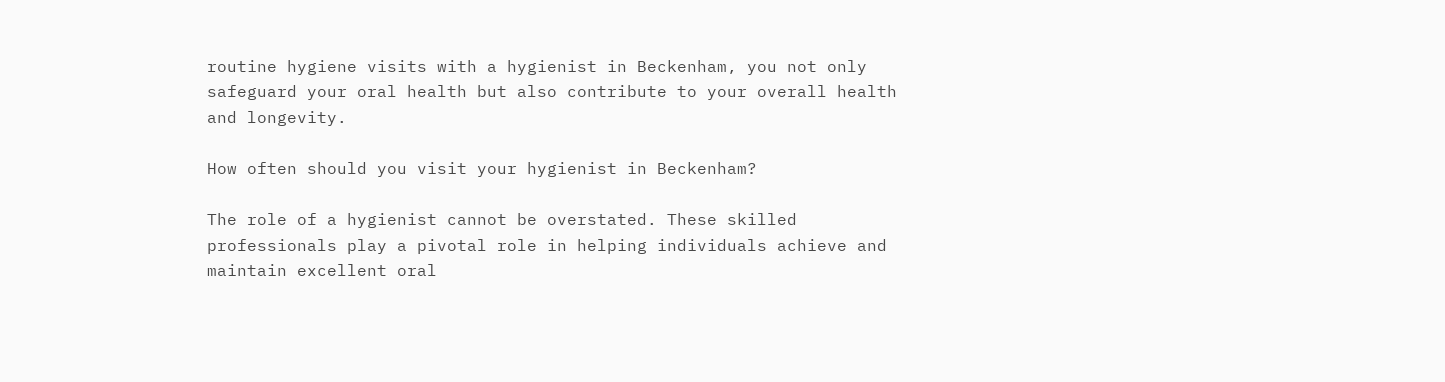routine hygiene visits with a hygienist in Beckenham, you not only safeguard your oral health but also contribute to your overall health and longevity.

How often should you visit your hygienist in Beckenham?

The role of a hygienist cannot be overstated. These skilled professionals play a pivotal role in helping individuals achieve and maintain excellent oral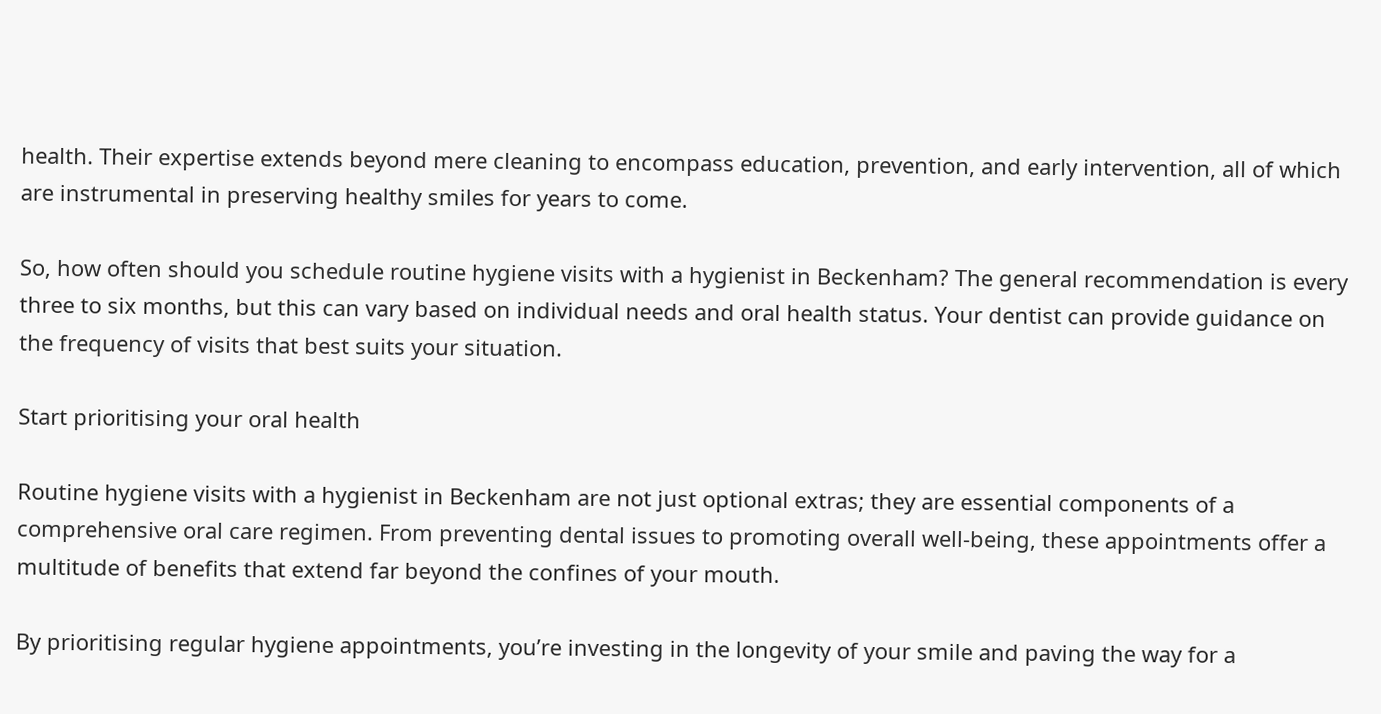health. Their expertise extends beyond mere cleaning to encompass education, prevention, and early intervention, all of which are instrumental in preserving healthy smiles for years to come.

So, how often should you schedule routine hygiene visits with a hygienist in Beckenham? The general recommendation is every three to six months, but this can vary based on individual needs and oral health status. Your dentist can provide guidance on the frequency of visits that best suits your situation.

Start prioritising your oral health

Routine hygiene visits with a hygienist in Beckenham are not just optional extras; they are essential components of a comprehensive oral care regimen. From preventing dental issues to promoting overall well-being, these appointments offer a multitude of benefits that extend far beyond the confines of your mouth.

By prioritising regular hygiene appointments, you’re investing in the longevity of your smile and paving the way for a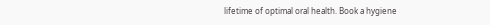lifetime of optimal oral health. Book a hygiene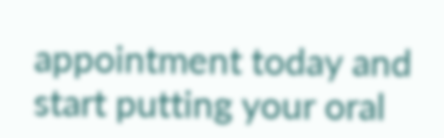appointment today and start putting your oral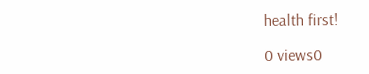health first!

0 views0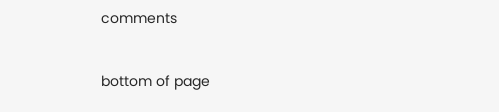comments


bottom of page